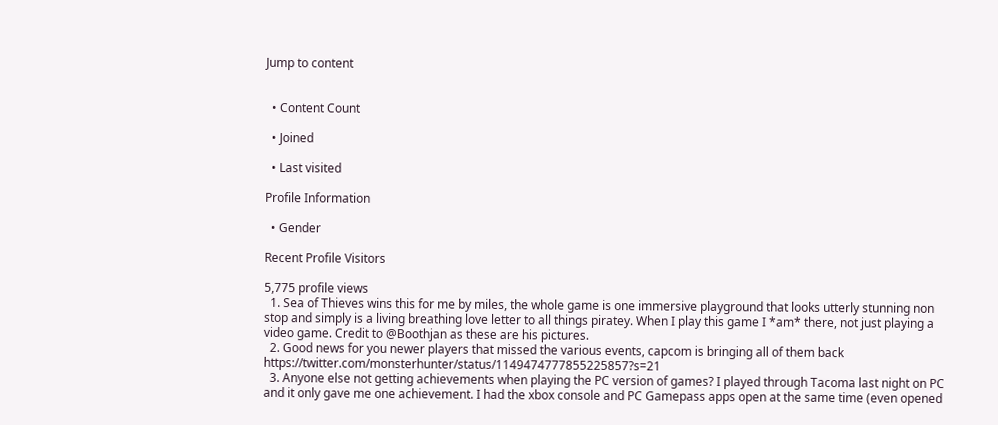Jump to content


  • Content Count

  • Joined

  • Last visited

Profile Information

  • Gender

Recent Profile Visitors

5,775 profile views
  1. Sea of Thieves wins this for me by miles, the whole game is one immersive playground that looks utterly stunning non stop and simply is a living breathing love letter to all things piratey. When I play this game I *am* there, not just playing a video game. Credit to @Boothjan as these are his pictures.
  2. Good news for you newer players that missed the various events, capcom is bringing all of them back https://twitter.com/monsterhunter/status/1149474777855225857?s=21
  3. Anyone else not getting achievements when playing the PC version of games? I played through Tacoma last night on PC and it only gave me one achievement. I had the xbox console and PC Gamepass apps open at the same time (even opened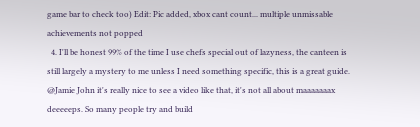game bar to check too) Edit: Pic added, xbox cant count... multiple unmissable achievements not popped
  4. I'll be honest 99% of the time I use chefs special out of lazyness, the canteen is still largely a mystery to me unless I need something specific, this is a great guide. @Jamie John it's really nice to see a video like that, it's not all about maaaaaaax deeeeeps. So many people try and build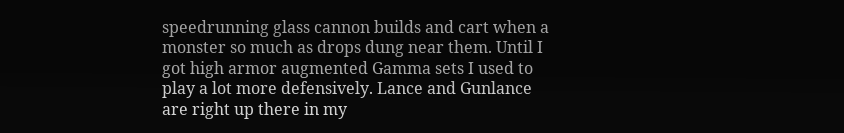speedrunning glass cannon builds and cart when a monster so much as drops dung near them. Until I got high armor augmented Gamma sets I used to play a lot more defensively. Lance and Gunlance are right up there in my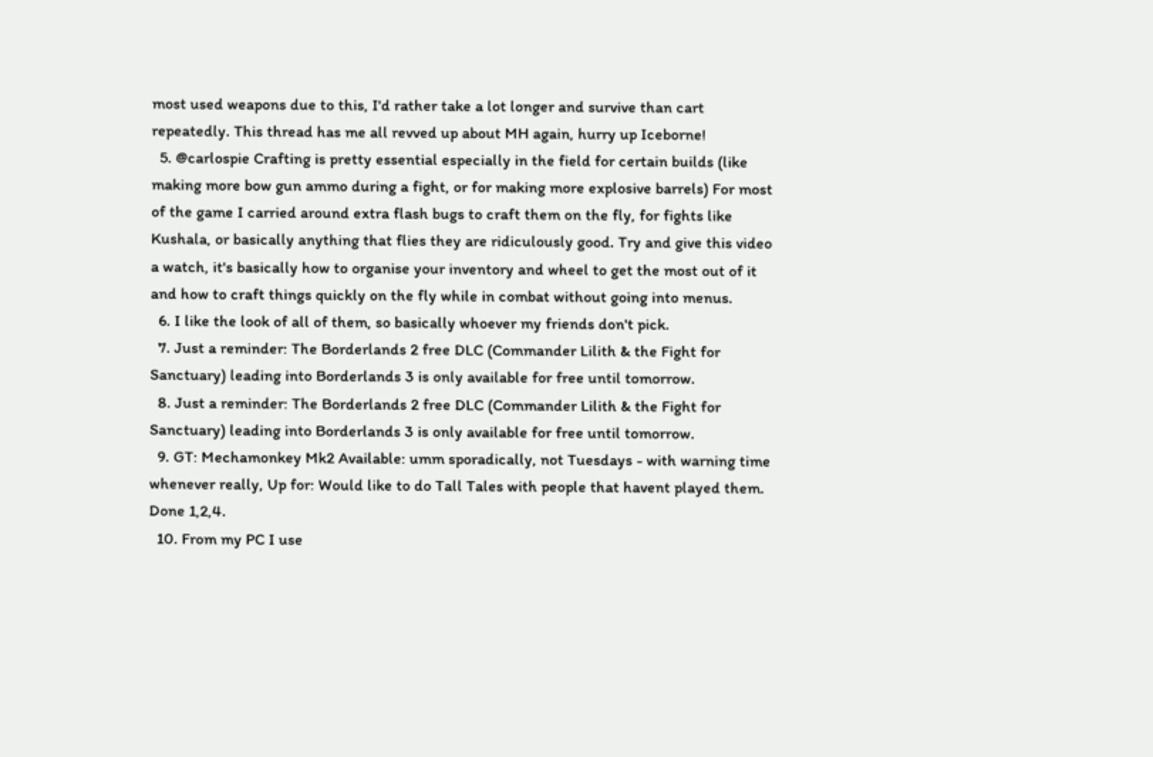most used weapons due to this, I'd rather take a lot longer and survive than cart repeatedly. This thread has me all revved up about MH again, hurry up Iceborne!
  5. @carlospie Crafting is pretty essential especially in the field for certain builds (like making more bow gun ammo during a fight, or for making more explosive barrels) For most of the game I carried around extra flash bugs to craft them on the fly, for fights like Kushala, or basically anything that flies they are ridiculously good. Try and give this video a watch, it's basically how to organise your inventory and wheel to get the most out of it and how to craft things quickly on the fly while in combat without going into menus.
  6. I like the look of all of them, so basically whoever my friends don't pick.
  7. Just a reminder: The Borderlands 2 free DLC (Commander Lilith & the Fight for Sanctuary) leading into Borderlands 3 is only available for free until tomorrow.
  8. Just a reminder: The Borderlands 2 free DLC (Commander Lilith & the Fight for Sanctuary) leading into Borderlands 3 is only available for free until tomorrow.
  9. GT: Mechamonkey Mk2 Available: umm sporadically, not Tuesdays - with warning time whenever really, Up for: Would like to do Tall Tales with people that havent played them. Done 1,2,4.
  10. From my PC I use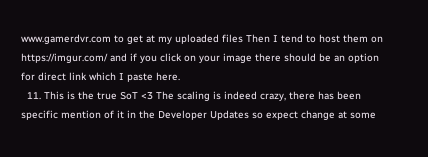www.gamerdvr.com to get at my uploaded files Then I tend to host them on https://imgur.com/ and if you click on your image there should be an option for direct link which I paste here.
  11. This is the true SoT <3 The scaling is indeed crazy, there has been specific mention of it in the Developer Updates so expect change at some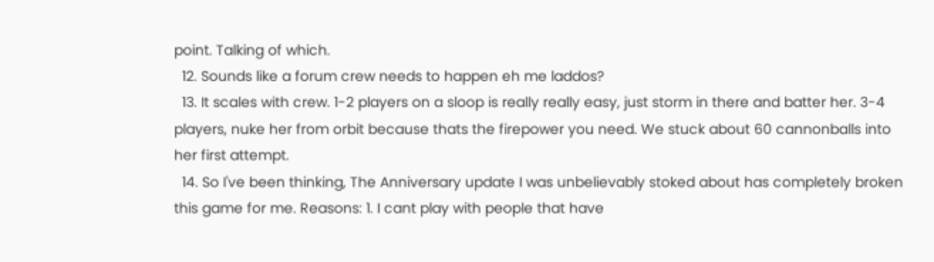point. Talking of which.
  12. Sounds like a forum crew needs to happen eh me laddos?
  13. It scales with crew. 1-2 players on a sloop is really really easy, just storm in there and batter her. 3-4 players, nuke her from orbit because thats the firepower you need. We stuck about 60 cannonballs into her first attempt.
  14. So I've been thinking, The Anniversary update I was unbelievably stoked about has completely broken this game for me. Reasons: 1. I cant play with people that have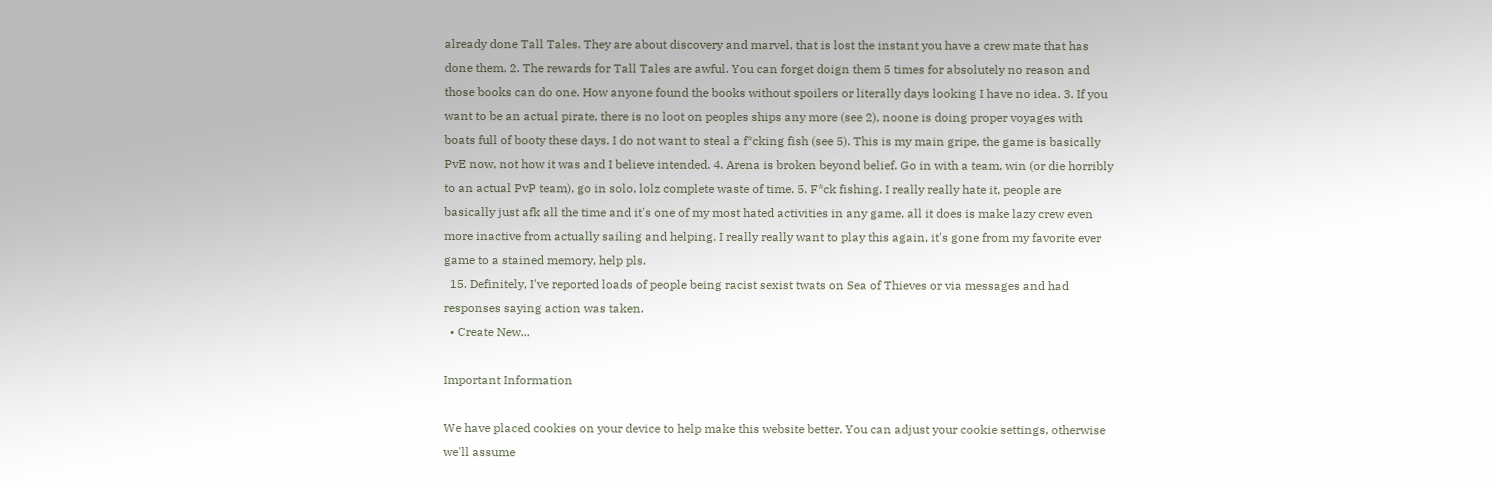already done Tall Tales. They are about discovery and marvel, that is lost the instant you have a crew mate that has done them. 2. The rewards for Tall Tales are awful. You can forget doign them 5 times for absolutely no reason and those books can do one. How anyone found the books without spoilers or literally days looking I have no idea. 3. If you want to be an actual pirate, there is no loot on peoples ships any more (see 2), noone is doing proper voyages with boats full of booty these days. I do not want to steal a f*cking fish (see 5). This is my main gripe, the game is basically PvE now, not how it was and I believe intended. 4. Arena is broken beyond belief. Go in with a team, win (or die horribly to an actual PvP team), go in solo, lolz complete waste of time. 5. F*ck fishing. I really really hate it, people are basically just afk all the time and it's one of my most hated activities in any game, all it does is make lazy crew even more inactive from actually sailing and helping. I really really want to play this again, it's gone from my favorite ever game to a stained memory, help pls.
  15. Definitely, I've reported loads of people being racist sexist twats on Sea of Thieves or via messages and had responses saying action was taken.
  • Create New...

Important Information

We have placed cookies on your device to help make this website better. You can adjust your cookie settings, otherwise we'll assume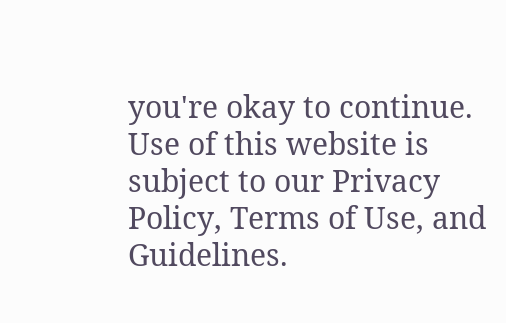you're okay to continue. Use of this website is subject to our Privacy Policy, Terms of Use, and Guidelines.